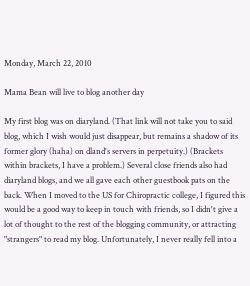Monday, March 22, 2010

Mama Bean will live to blog another day

My first blog was on diaryland. (That link will not take you to said blog, which I wish would just disappear, but remains a shadow of its former glory (haha) on dland's servers in perpetuity.) (Brackets within brackets, I have a problem.) Several close friends also had diaryland blogs, and we all gave each other guestbook pats on the back. When I moved to the US for Chiropractic college, I figured this would be a good way to keep in touch with friends, so I didn't give a lot of thought to the rest of the blogging community, or attracting "strangers" to read my blog. Unfortunately, I never really fell into a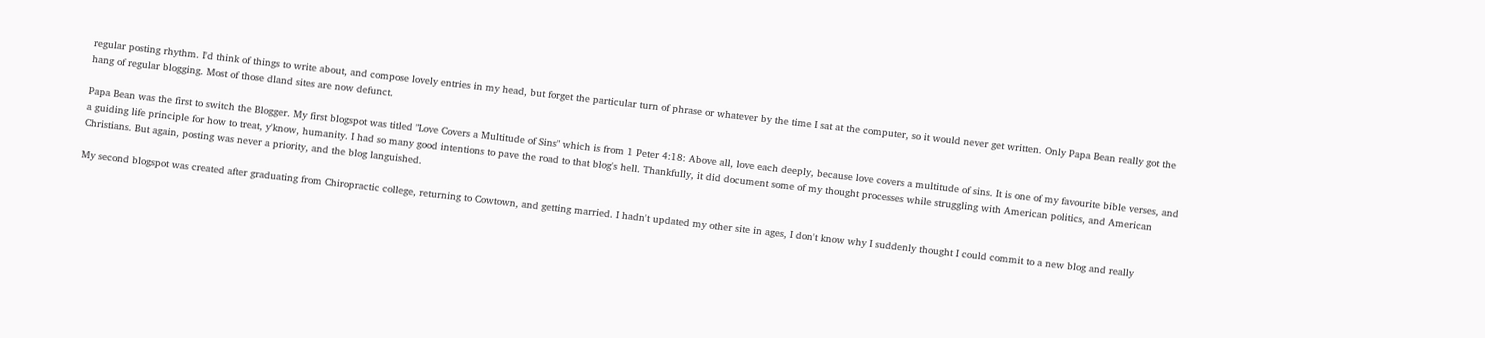regular posting rhythm. I'd think of things to write about, and compose lovely entries in my head, but forget the particular turn of phrase or whatever by the time I sat at the computer, so it would never get written. Only Papa Bean really got the hang of regular blogging. Most of those dland sites are now defunct.

Papa Bean was the first to switch the Blogger. My first blogspot was titled "Love Covers a Multitude of Sins" which is from 1 Peter 4:18: Above all, love each deeply, because love covers a multitude of sins. It is one of my favourite bible verses, and a guiding life principle for how to treat, y'know, humanity. I had so many good intentions to pave the road to that blog's hell. Thankfully, it did document some of my thought processes while struggling with American politics, and American Christians. But again, posting was never a priority, and the blog languished.

My second blogspot was created after graduating from Chiropractic college, returning to Cowtown, and getting married. I hadn't updated my other site in ages, I don't know why I suddenly thought I could commit to a new blog and really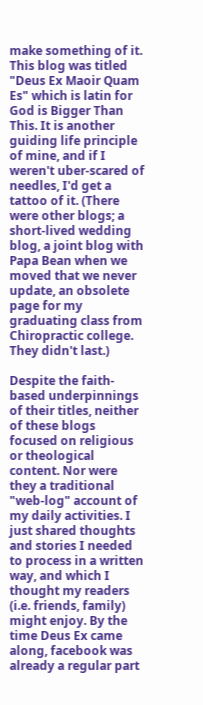make something of it. This blog was titled "Deus Ex Maoir Quam Es" which is latin for God is Bigger Than This. It is another guiding life principle of mine, and if I weren't uber-scared of needles, I'd get a tattoo of it. (There were other blogs; a short-lived wedding blog, a joint blog with Papa Bean when we moved that we never update, an obsolete page for my graduating class from Chiropractic college. They didn't last.)

Despite the faith-based underpinnings of their titles, neither of these blogs focused on religious or theological content. Nor were they a traditional "web-log" account of my daily activities. I just shared thoughts and stories I needed to process in a written way, and which I thought my readers (i.e. friends, family) might enjoy. By the time Deus Ex came along, facebook was already a regular part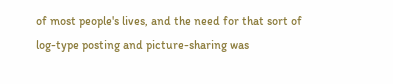of most people's lives, and the need for that sort of log-type posting and picture-sharing was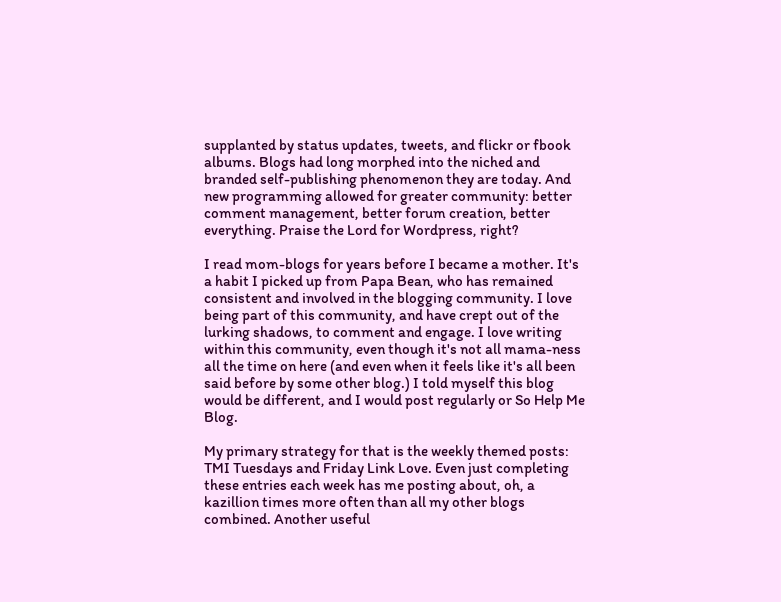supplanted by status updates, tweets, and flickr or fbook albums. Blogs had long morphed into the niched and branded self-publishing phenomenon they are today. And new programming allowed for greater community: better comment management, better forum creation, better everything. Praise the Lord for Wordpress, right?

I read mom-blogs for years before I became a mother. It's a habit I picked up from Papa Bean, who has remained consistent and involved in the blogging community. I love being part of this community, and have crept out of the lurking shadows, to comment and engage. I love writing within this community, even though it's not all mama-ness all the time on here (and even when it feels like it's all been said before by some other blog.) I told myself this blog would be different, and I would post regularly or So Help Me Blog.

My primary strategy for that is the weekly themed posts: TMI Tuesdays and Friday Link Love. Even just completing these entries each week has me posting about, oh, a kazillion times more often than all my other blogs combined. Another useful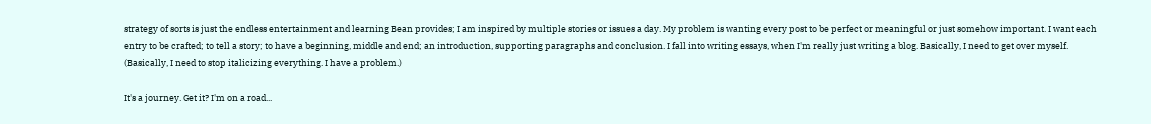strategy of sorts is just the endless entertainment and learning Bean provides; I am inspired by multiple stories or issues a day. My problem is wanting every post to be perfect or meaningful or just somehow important. I want each entry to be crafted; to tell a story; to have a beginning, middle and end; an introduction, supporting paragraphs and conclusion. I fall into writing essays, when I'm really just writing a blog. Basically, I need to get over myself. (Basically, I need to stop italicizing everything. I have a problem.)

It's a journey. Get it? I'm on a road...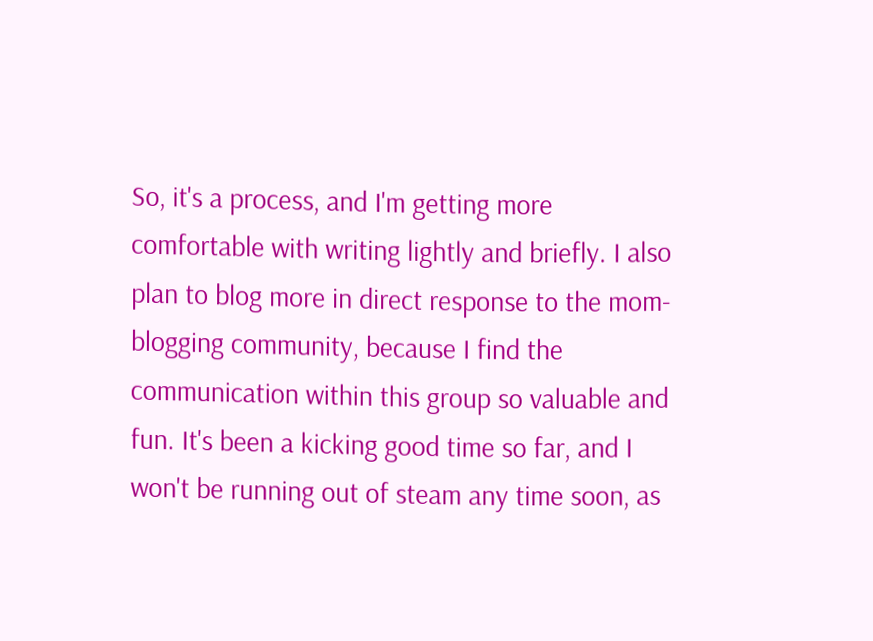So, it's a process, and I'm getting more comfortable with writing lightly and briefly. I also plan to blog more in direct response to the mom-blogging community, because I find the communication within this group so valuable and fun. It's been a kicking good time so far, and I won't be running out of steam any time soon, as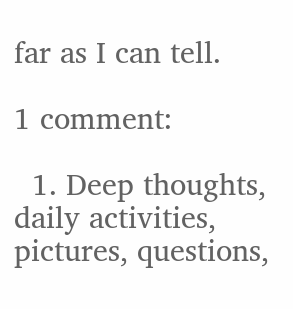far as I can tell.

1 comment:

  1. Deep thoughts, daily activities, pictures, questions,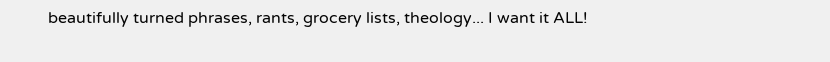beautifully turned phrases, rants, grocery lists, theology... I want it ALL!